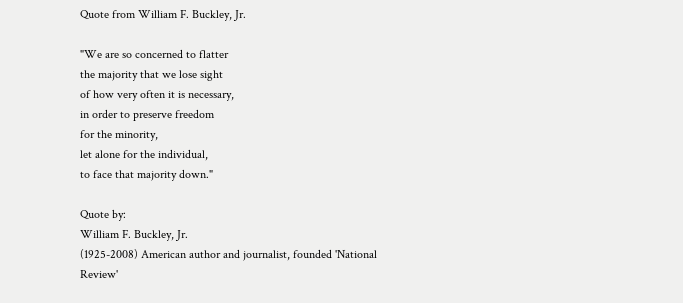Quote from William F. Buckley, Jr.

"We are so concerned to flatter
the majority that we lose sight
of how very often it is necessary,
in order to preserve freedom
for the minority,
let alone for the individual,
to face that majority down."

Quote by:
William F. Buckley, Jr.
(1925-2008) American author and journalist, founded 'National Review'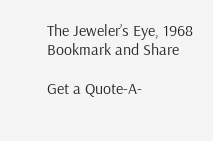The Jeweler’s Eye, 1968
Bookmark and Share

Get a Quote-A-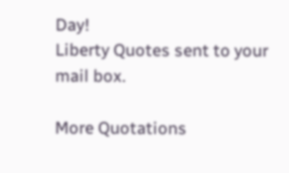Day!
Liberty Quotes sent to your mail box.

More Quotations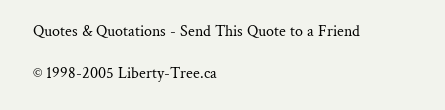Quotes & Quotations - Send This Quote to a Friend

© 1998-2005 Liberty-Tree.ca